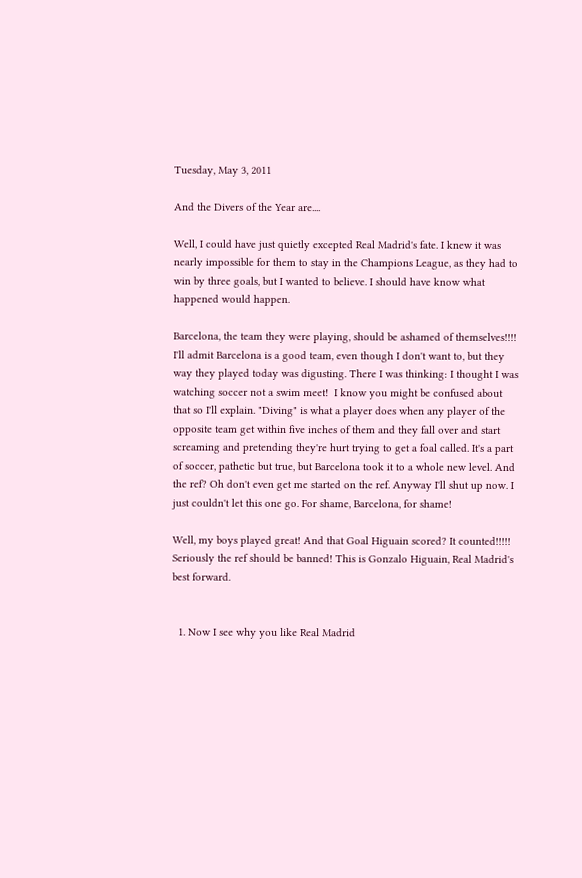Tuesday, May 3, 2011

And the Divers of the Year are....

Well, I could have just quietly excepted Real Madrid's fate. I knew it was nearly impossible for them to stay in the Champions League, as they had to win by three goals, but I wanted to believe. I should have know what happened would happen.

Barcelona, the team they were playing, should be ashamed of themselves!!!! I'll admit Barcelona is a good team, even though I don't want to, but they way they played today was digusting. There I was thinking: I thought I was watching soccer not a swim meet!  I know you might be confused about that so I'll explain. "Diving" is what a player does when any player of the opposite team get within five inches of them and they fall over and start screaming and pretending they're hurt trying to get a foal called. It's a part of soccer, pathetic but true, but Barcelona took it to a whole new level. And the ref? Oh don't even get me started on the ref. Anyway I'll shut up now. I just couldn't let this one go. For shame, Barcelona, for shame!

Well, my boys played great! And that Goal Higuain scored? It counted!!!!! Seriously the ref should be banned! This is Gonzalo Higuain, Real Madrid's best forward.


  1. Now I see why you like Real Madrid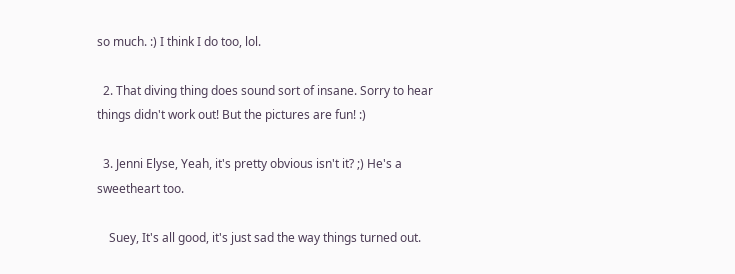so much. :) I think I do too, lol.

  2. That diving thing does sound sort of insane. Sorry to hear things didn't work out! But the pictures are fun! :)

  3. Jenni Elyse, Yeah, it's pretty obvious isn't it? ;) He's a sweetheart too.

    Suey, It's all good, it's just sad the way things turned out.